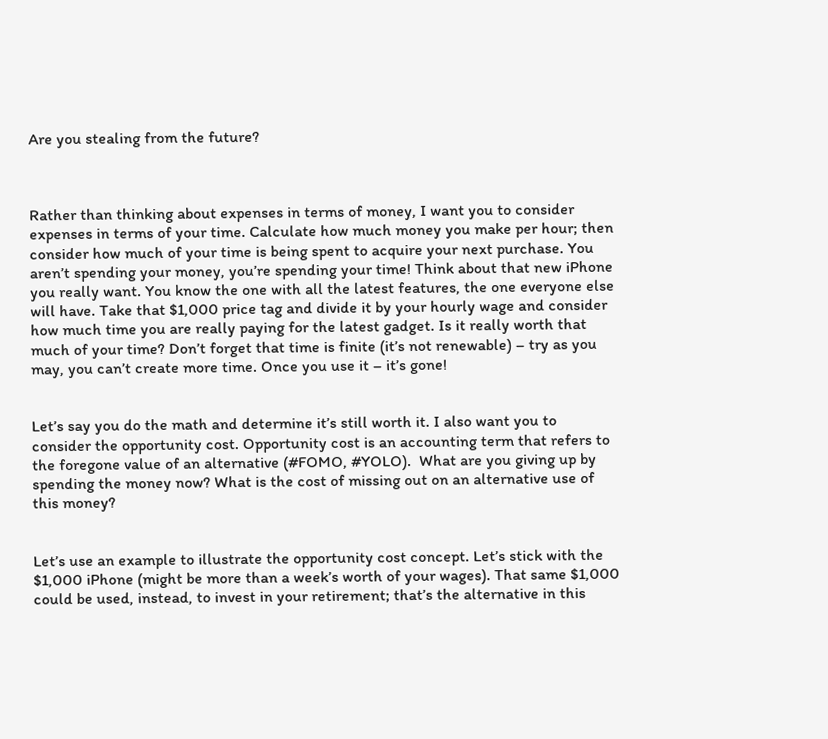Are you stealing from the future?



Rather than thinking about expenses in terms of money, I want you to consider expenses in terms of your time. Calculate how much money you make per hour; then consider how much of your time is being spent to acquire your next purchase. You aren’t spending your money, you’re spending your time! Think about that new iPhone you really want. You know the one with all the latest features, the one everyone else will have. Take that $1,000 price tag and divide it by your hourly wage and consider how much time you are really paying for the latest gadget. Is it really worth that much of your time? Don’t forget that time is finite (it’s not renewable) – try as you may, you can’t create more time. Once you use it – it’s gone!


Let’s say you do the math and determine it’s still worth it. I also want you to consider the opportunity cost. Opportunity cost is an accounting term that refers to the foregone value of an alternative (#FOMO, #YOLO).  What are you giving up by spending the money now? What is the cost of missing out on an alternative use of this money?


Let’s use an example to illustrate the opportunity cost concept. Let’s stick with the $1,000 iPhone (might be more than a week’s worth of your wages). That same $1,000 could be used, instead, to invest in your retirement; that’s the alternative in this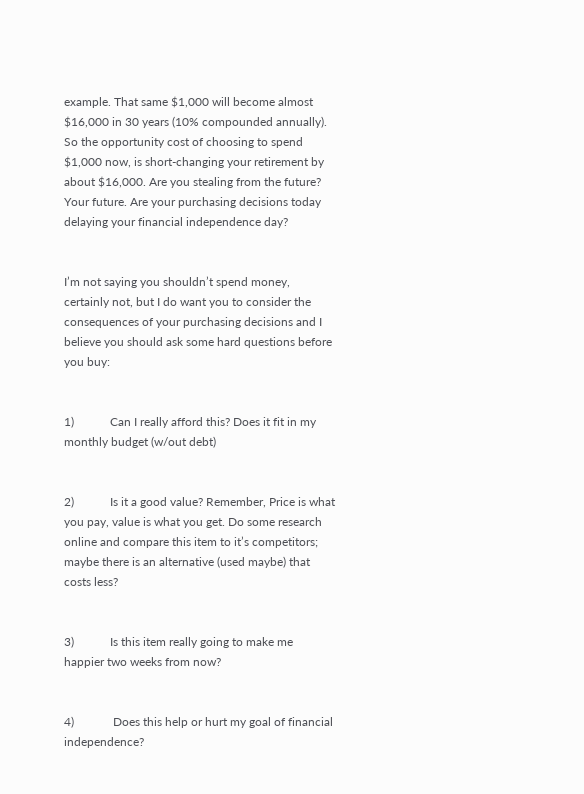example. That same $1,000 will become almost $16,000 in 30 years (10% compounded annually). So the opportunity cost of choosing to spend $1,000 now, is short-changing your retirement by about $16,000. Are you stealing from the future? Your future. Are your purchasing decisions today delaying your financial independence day?


I’m not saying you shouldn’t spend money, certainly not, but I do want you to consider the consequences of your purchasing decisions and I believe you should ask some hard questions before you buy:


1)            Can I really afford this? Does it fit in my monthly budget (w/out debt)


2)            Is it a good value? Remember, Price is what you pay, value is what you get. Do some research online and compare this item to it’s competitors; maybe there is an alternative (used maybe) that costs less?


3)            Is this item really going to make me happier two weeks from now?


4)             Does this help or hurt my goal of financial independence?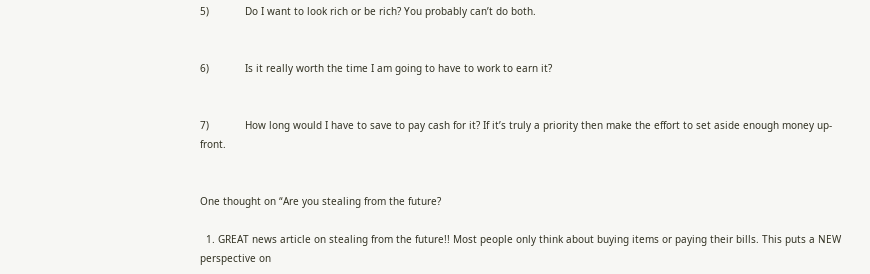5)            Do I want to look rich or be rich? You probably can’t do both.


6)            Is it really worth the time I am going to have to work to earn it?


7)            How long would I have to save to pay cash for it? If it’s truly a priority then make the effort to set aside enough money up-front.


One thought on “Are you stealing from the future?

  1. GREAT news article on stealing from the future!! Most people only think about buying items or paying their bills. This puts a NEW perspective on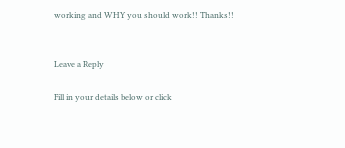working and WHY you should work!! Thanks!!


Leave a Reply

Fill in your details below or click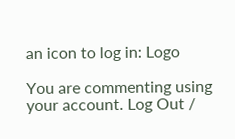an icon to log in: Logo

You are commenting using your account. Log Out /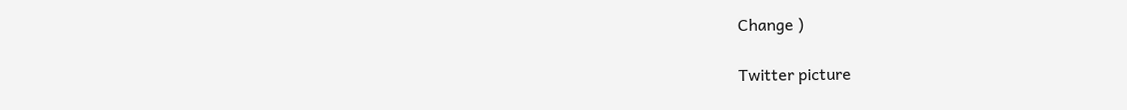Change )

Twitter picture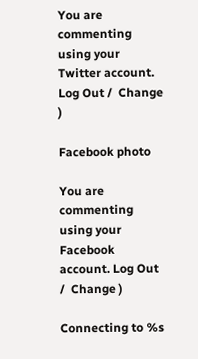You are commenting using your Twitter account. Log Out /  Change )

Facebook photo

You are commenting using your Facebook account. Log Out /  Change )

Connecting to %s